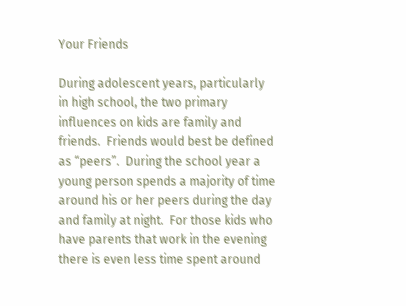Your Friends

During adolescent years, particularly in high school, the two primary influences on kids are family and friends.  Friends would best be defined as “peers”.  During the school year a young person spends a majority of time around his or her peers during the day and family at night.  For those kids who have parents that work in the evening there is even less time spent around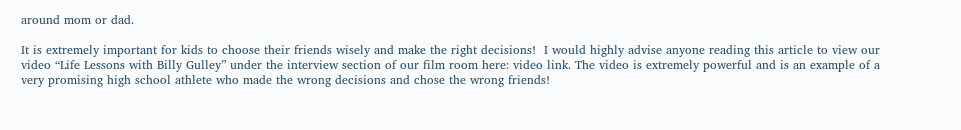around mom or dad.

It is extremely important for kids to choose their friends wisely and make the right decisions!  I would highly advise anyone reading this article to view our video “Life Lessons with Billy Gulley” under the interview section of our film room here: video link. The video is extremely powerful and is an example of a very promising high school athlete who made the wrong decisions and chose the wrong friends!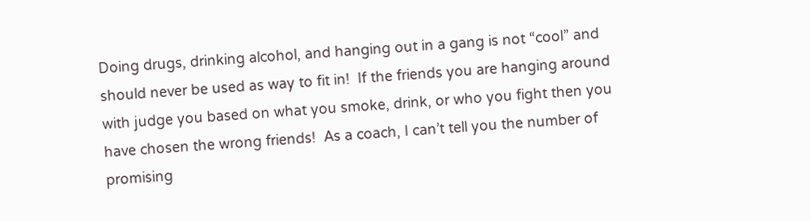Doing drugs, drinking alcohol, and hanging out in a gang is not “cool” and should never be used as way to fit in!  If the friends you are hanging around with judge you based on what you smoke, drink, or who you fight then you have chosen the wrong friends!  As a coach, I can’t tell you the number of promising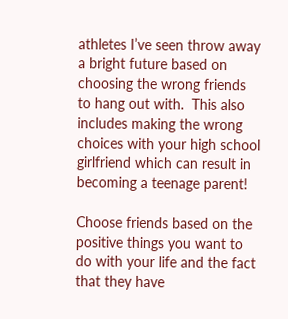athletes I’ve seen throw away a bright future based on choosing the wrong friends to hang out with.  This also includes making the wrong choices with your high school girlfriend which can result in becoming a teenage parent!

Choose friends based on the positive things you want to do with your life and the fact that they have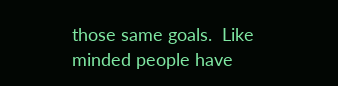those same goals.  Like minded people have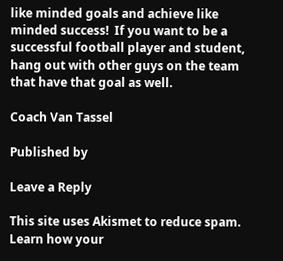like minded goals and achieve like minded success!  If you want to be a successful football player and student, hang out with other guys on the team that have that goal as well.

Coach Van Tassel

Published by

Leave a Reply

This site uses Akismet to reduce spam. Learn how your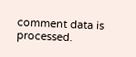comment data is processed.